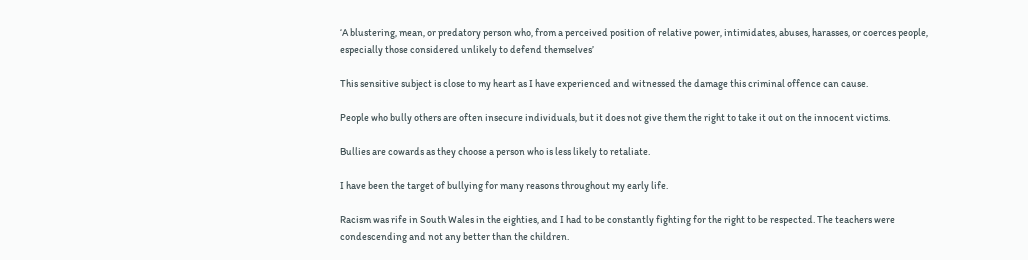‘A blustering, mean, or predatory person who, from a perceived position of relative power, intimidates, abuses, harasses, or coerces people, especially those considered unlikely to defend themselves’

This sensitive subject is close to my heart as I have experienced and witnessed the damage this criminal offence can cause.

People who bully others are often insecure individuals, but it does not give them the right to take it out on the innocent victims.

Bullies are cowards as they choose a person who is less likely to retaliate.

I have been the target of bullying for many reasons throughout my early life.

Racism was rife in South Wales in the eighties, and I had to be constantly fighting for the right to be respected. The teachers were condescending and not any better than the children.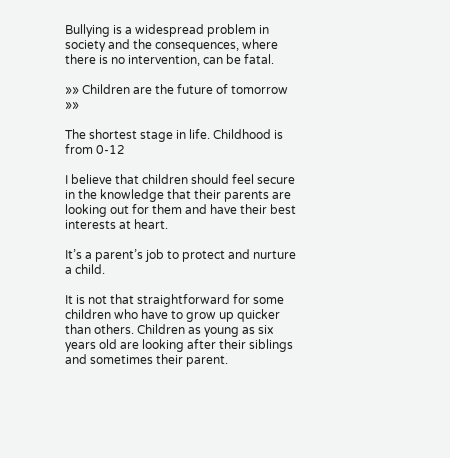Bullying is a widespread problem in society and the consequences, where there is no intervention, can be fatal.

»» Children are the future of tomorrow »»

The shortest stage in life. Childhood is from 0-12

I believe that children should feel secure in the knowledge that their parents are looking out for them and have their best interests at heart.

It’s a parent’s job to protect and nurture a child.

It is not that straightforward for some children who have to grow up quicker than others. Children as young as six years old are looking after their siblings and sometimes their parent.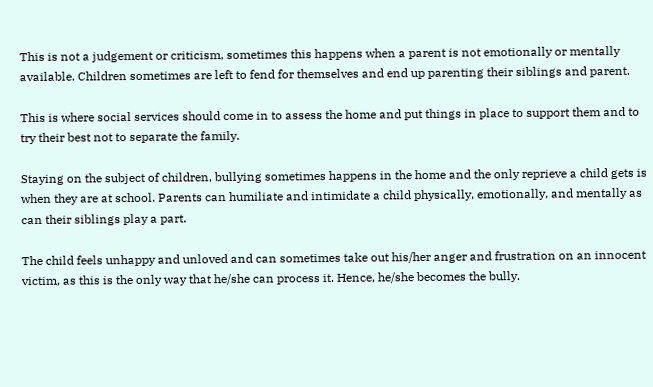This is not a judgement or criticism, sometimes this happens when a parent is not emotionally or mentally available. Children sometimes are left to fend for themselves and end up parenting their siblings and parent.

This is where social services should come in to assess the home and put things in place to support them and to try their best not to separate the family.

Staying on the subject of children, bullying sometimes happens in the home and the only reprieve a child gets is when they are at school. Parents can humiliate and intimidate a child physically, emotionally, and mentally as can their siblings play a part.

The child feels unhappy and unloved and can sometimes take out his/her anger and frustration on an innocent victim, as this is the only way that he/she can process it. Hence, he/she becomes the bully.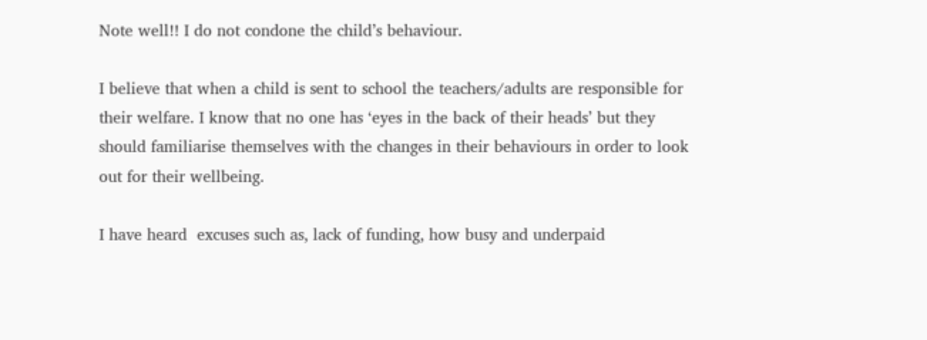Note well!! I do not condone the child’s behaviour.

I believe that when a child is sent to school the teachers/adults are responsible for their welfare. I know that no one has ‘eyes in the back of their heads’ but they should familiarise themselves with the changes in their behaviours in order to look out for their wellbeing.

I have heard  excuses such as, lack of funding, how busy and underpaid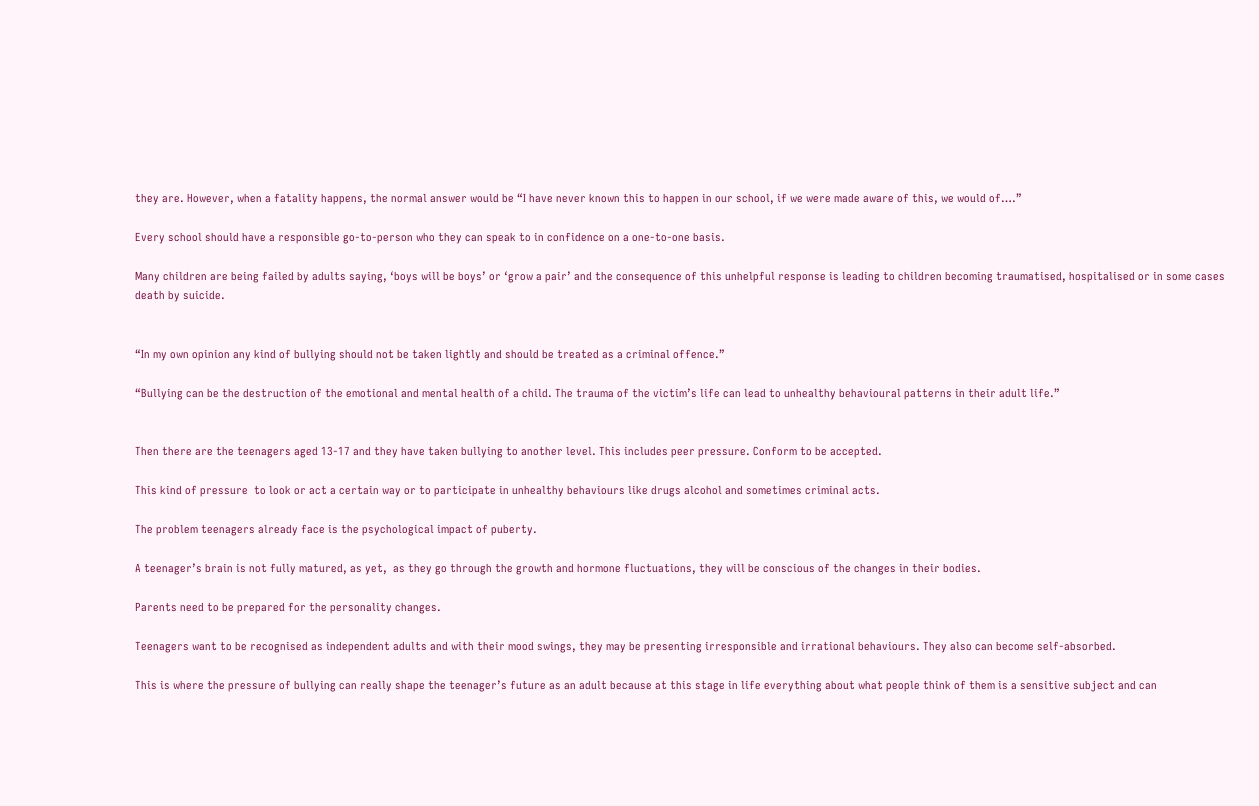they are. However, when a fatality happens, the normal answer would be “I have never known this to happen in our school, if we were made aware of this, we would of….”

Every school should have a responsible go-to-person who they can speak to in confidence on a one-to-one basis.

Many children are being failed by adults saying, ‘boys will be boys’ or ‘grow a pair’ and the consequence of this unhelpful response is leading to children becoming traumatised, hospitalised or in some cases death by suicide.


“In my own opinion any kind of bullying should not be taken lightly and should be treated as a criminal offence.”

“Bullying can be the destruction of the emotional and mental health of a child. The trauma of the victim’s life can lead to unhealthy behavioural patterns in their adult life.”


Then there are the teenagers aged 13-17 and they have taken bullying to another level. This includes peer pressure. Conform to be accepted.

This kind of pressure  to look or act a certain way or to participate in unhealthy behaviours like drugs alcohol and sometimes criminal acts.

The problem teenagers already face is the psychological impact of puberty.

A teenager’s brain is not fully matured, as yet,  as they go through the growth and hormone fluctuations, they will be conscious of the changes in their bodies.

Parents need to be prepared for the personality changes.

Teenagers want to be recognised as independent adults and with their mood swings, they may be presenting irresponsible and irrational behaviours. They also can become self-absorbed.

This is where the pressure of bullying can really shape the teenager’s future as an adult because at this stage in life everything about what people think of them is a sensitive subject and can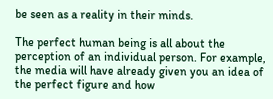be seen as a reality in their minds.

The perfect human being is all about the perception of an individual person. For example, the media will have already given you an idea of the perfect figure and how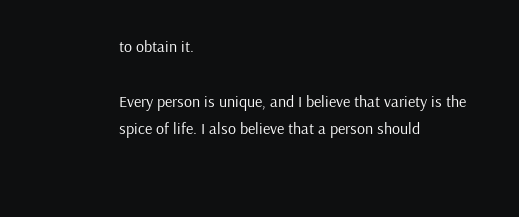to obtain it.

Every person is unique, and I believe that variety is the spice of life. I also believe that a person should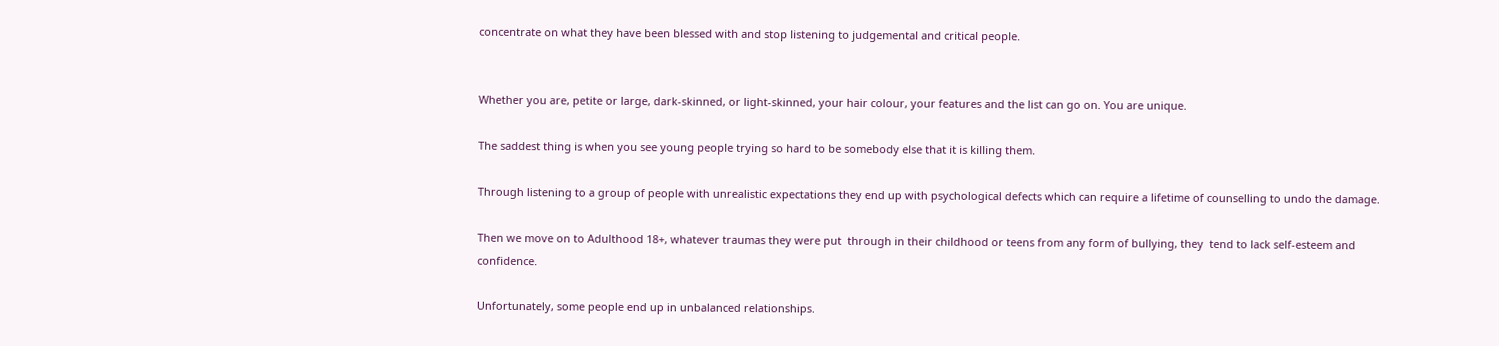concentrate on what they have been blessed with and stop listening to judgemental and critical people.


Whether you are, petite or large, dark-skinned, or light-skinned, your hair colour, your features and the list can go on. You are unique.

The saddest thing is when you see young people trying so hard to be somebody else that it is killing them.

Through listening to a group of people with unrealistic expectations they end up with psychological defects which can require a lifetime of counselling to undo the damage.

Then we move on to Adulthood 18+, whatever traumas they were put  through in their childhood or teens from any form of bullying, they  tend to lack self-esteem and confidence.

Unfortunately, some people end up in unbalanced relationships.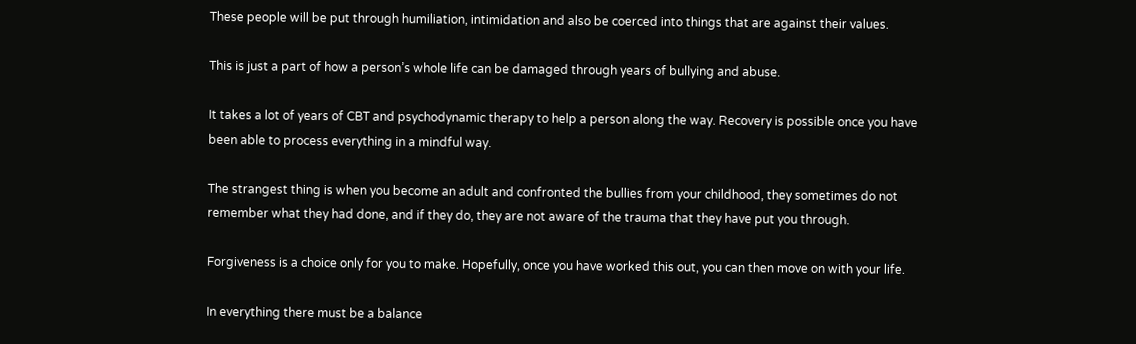These people will be put through humiliation, intimidation and also be coerced into things that are against their values.

This is just a part of how a person’s whole life can be damaged through years of bullying and abuse.

It takes a lot of years of CBT and psychodynamic therapy to help a person along the way. Recovery is possible once you have been able to process everything in a mindful way.

The strangest thing is when you become an adult and confronted the bullies from your childhood, they sometimes do not remember what they had done, and if they do, they are not aware of the trauma that they have put you through.

Forgiveness is a choice only for you to make. Hopefully, once you have worked this out, you can then move on with your life.

In everything there must be a balance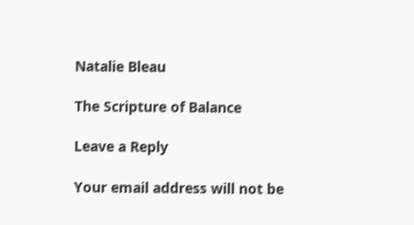Natalie Bleau

The Scripture of Balance

Leave a Reply

Your email address will not be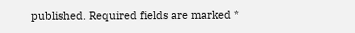published. Required fields are marked *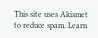This site uses Akismet to reduce spam. Learn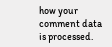how your comment data is processed.